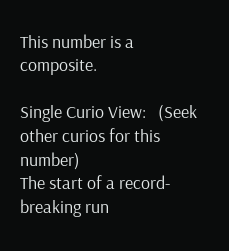This number is a composite.

Single Curio View:   (Seek other curios for this number)
The start of a record-breaking run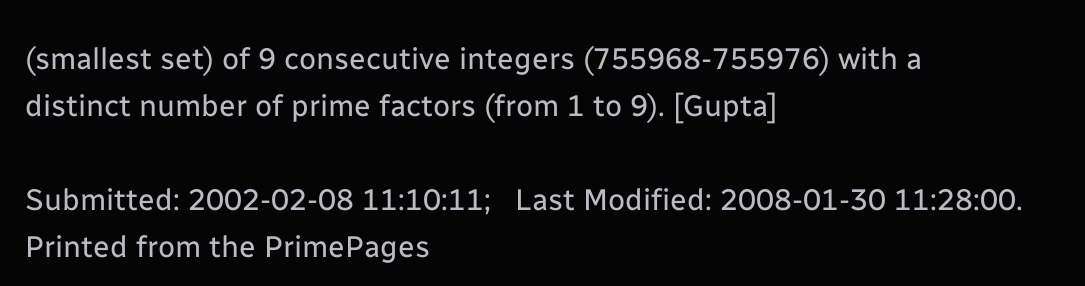(smallest set) of 9 consecutive integers (755968-755976) with a distinct number of prime factors (from 1 to 9). [Gupta]

Submitted: 2002-02-08 11:10:11;   Last Modified: 2008-01-30 11:28:00.
Printed from the PrimePages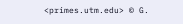<primes.utm.edu> © G.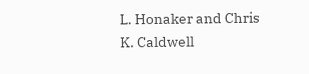L. Honaker and Chris K. Caldwell